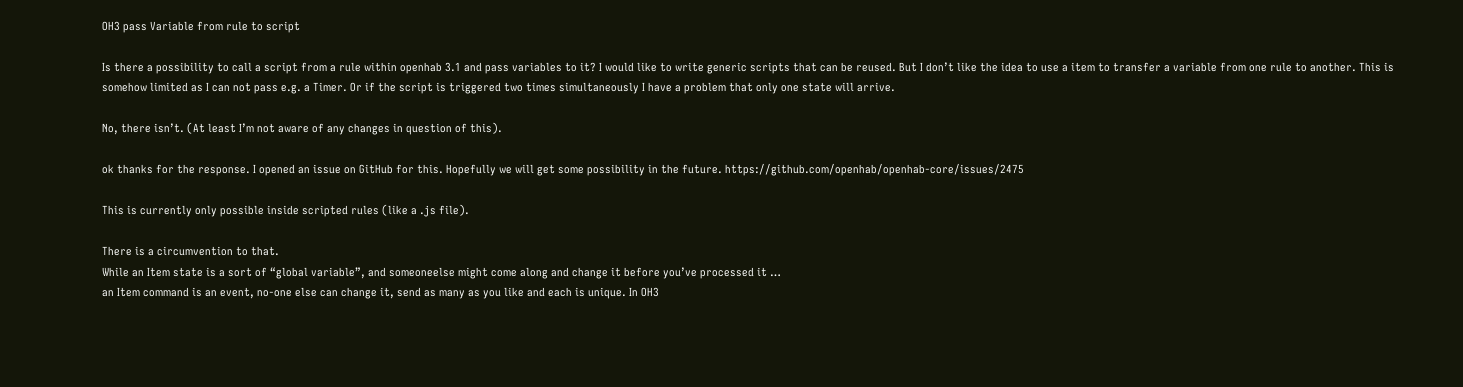OH3 pass Variable from rule to script

Is there a possibility to call a script from a rule within openhab 3.1 and pass variables to it? I would like to write generic scripts that can be reused. But I don’t like the idea to use a item to transfer a variable from one rule to another. This is somehow limited as I can not pass e.g. a Timer. Or if the script is triggered two times simultaneously I have a problem that only one state will arrive.

No, there isn’t. (At least I’m not aware of any changes in question of this).

ok thanks for the response. I opened an issue on GitHub for this. Hopefully we will get some possibility in the future. https://github.com/openhab/openhab-core/issues/2475

This is currently only possible inside scripted rules (like a .js file).

There is a circumvention to that.
While an Item state is a sort of “global variable”, and someoneelse might come along and change it before you’ve processed it …
an Item command is an event, no-one else can change it, send as many as you like and each is unique. In OH3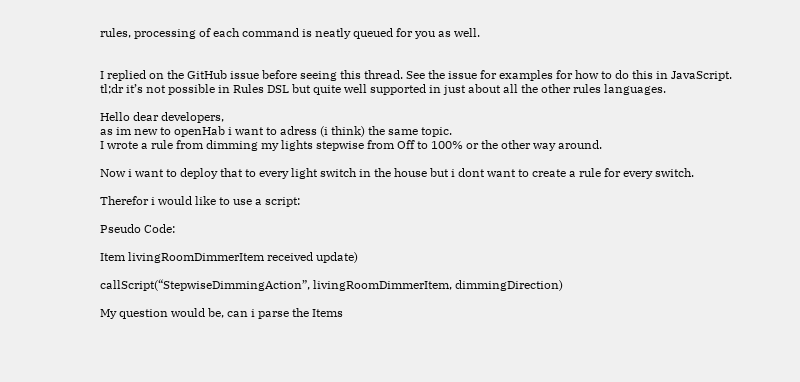rules, processing of each command is neatly queued for you as well.


I replied on the GitHub issue before seeing this thread. See the issue for examples for how to do this in JavaScript. tl;dr it’s not possible in Rules DSL but quite well supported in just about all the other rules languages.

Hello dear developers,
as im new to openHab i want to adress (i think) the same topic.
I wrote a rule from dimming my lights stepwise from Off to 100% or the other way around.

Now i want to deploy that to every light switch in the house but i dont want to create a rule for every switch.

Therefor i would like to use a script:

Pseudo Code:

Item livingRoomDimmerItem received update)

callScript(“StepwiseDimmingAction”, livingRoomDimmerItem, dimmingDirection)

My question would be, can i parse the Items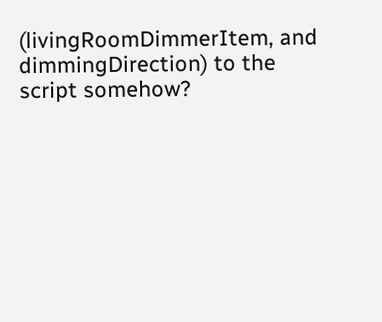(livingRoomDimmerItem, and dimmingDirection) to the script somehow?